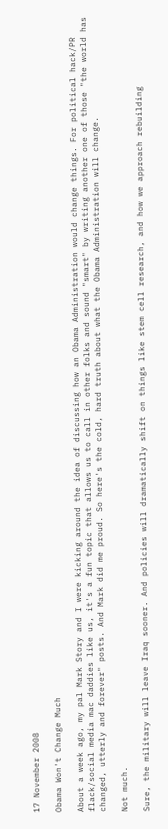17 November 2008

Obama Won't Change Much

About a week ago, my pal Mark Story and I were kicking around the idea of discussing how an Obama Administration would change things. For political hack/PR flack/social media mac daddies like us, it's a fun topic that allows us to call in other folks and sound "smart" by writing another one of those "the world has changed, utterly and forever" posts. And Mark did me proud. So here's the cold, hard truth about what the Obama Administration will change.

Not much.

Sure, the military will leave Iraq sooner. And policies will dramatically shift on things like stem cell research, and how we approach rebuilding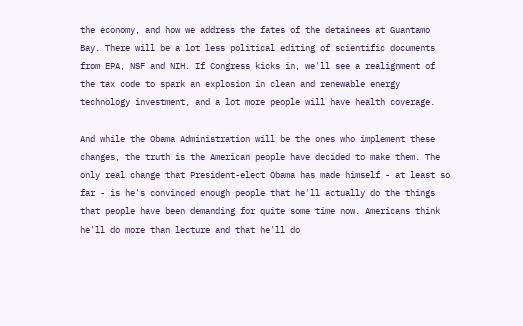the economy, and how we address the fates of the detainees at Guantamo Bay. There will be a lot less political editing of scientific documents from EPA, NSF and NIH. If Congress kicks in, we'll see a realignment of the tax code to spark an explosion in clean and renewable energy technology investment, and a lot more people will have health coverage.

And while the Obama Administration will be the ones who implement these changes, the truth is the American people have decided to make them. The only real change that President-elect Obama has made himself - at least so far - is he's convinced enough people that he'll actually do the things that people have been demanding for quite some time now. Americans think he'll do more than lecture and that he'll do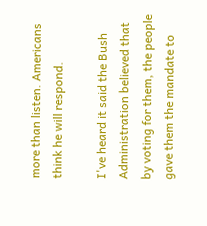more than listen. Americans think he will respond.

I've heard it said the Bush Administration believed that by voting for them, the people gave them the mandate to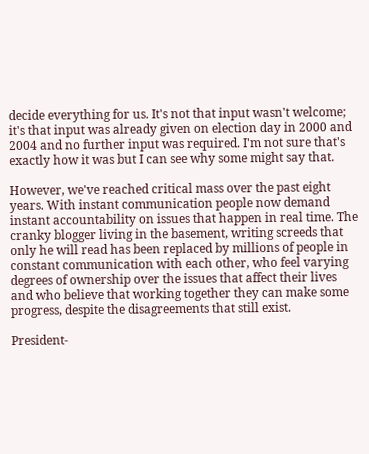decide everything for us. It's not that input wasn't welcome; it's that input was already given on election day in 2000 and 2004 and no further input was required. I'm not sure that's exactly how it was but I can see why some might say that.

However, we've reached critical mass over the past eight years. With instant communication people now demand instant accountability on issues that happen in real time. The cranky blogger living in the basement, writing screeds that only he will read has been replaced by millions of people in constant communication with each other, who feel varying degrees of ownership over the issues that affect their lives and who believe that working together they can make some progress, despite the disagreements that still exist.

President-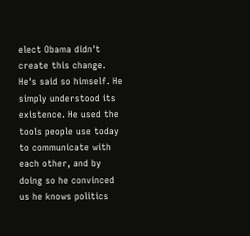elect Obama didn't create this change. He's said so himself. He simply understood its existence. He used the tools people use today to communicate with each other, and by doing so he convinced us he knows politics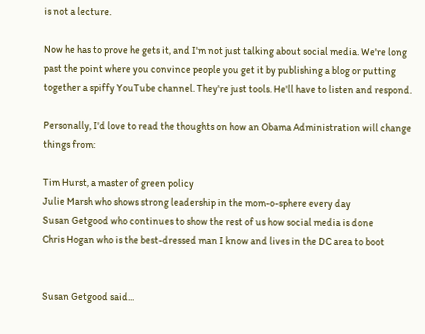is not a lecture.

Now he has to prove he gets it, and I'm not just talking about social media. We're long past the point where you convince people you get it by publishing a blog or putting together a spiffy YouTube channel. They're just tools. He'll have to listen and respond.

Personally, I'd love to read the thoughts on how an Obama Administration will change things from:

Tim Hurst, a master of green policy
Julie Marsh who shows strong leadership in the mom-o-sphere every day
Susan Getgood who continues to show the rest of us how social media is done
Chris Hogan who is the best-dressed man I know and lives in the DC area to boot


Susan Getgood said...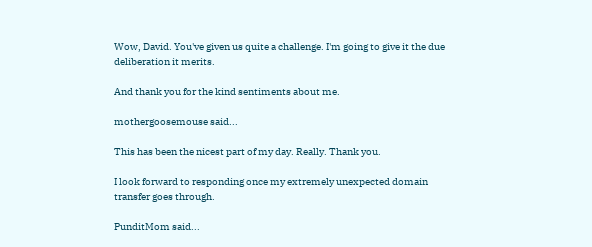Wow, David. You've given us quite a challenge. I'm going to give it the due deliberation it merits.

And thank you for the kind sentiments about me.

mothergoosemouse said...

This has been the nicest part of my day. Really. Thank you.

I look forward to responding once my extremely unexpected domain transfer goes through.

PunditMom said...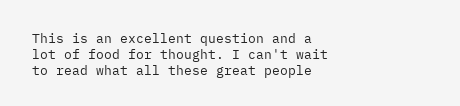This is an excellent question and a lot of food for thought. I can't wait to read what all these great people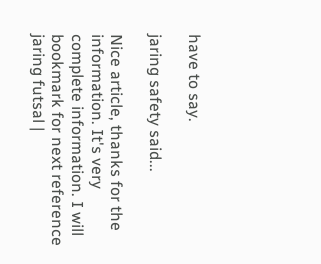have to say.

jaring safety said...

Nice article, thanks for the information. It's very complete information. I will bookmark for next reference
jaring futsal |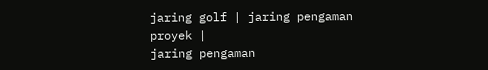jaring golf | jaring pengaman proyek |
jaring pengaman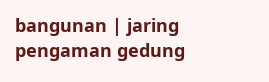bangunan | jaring pengaman gedung